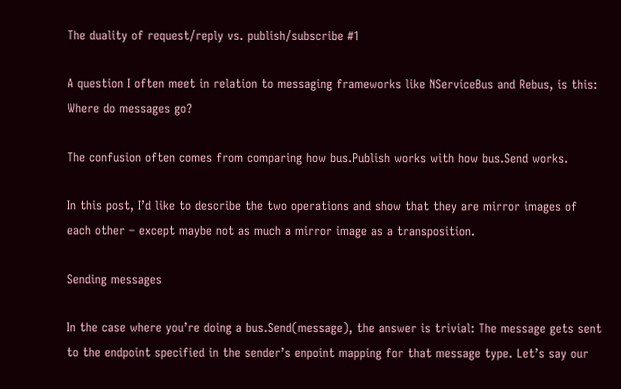The duality of request/reply vs. publish/subscribe #1

A question I often meet in relation to messaging frameworks like NServiceBus and Rebus, is this: Where do messages go?

The confusion often comes from comparing how bus.Publish works with how bus.Send works.

In this post, I’d like to describe the two operations and show that they are mirror images of each other – except maybe not as much a mirror image as a transposition.

Sending messages

In the case where you’re doing a bus.Send(message), the answer is trivial: The message gets sent to the endpoint specified in the sender’s enpoint mapping for that message type. Let’s say our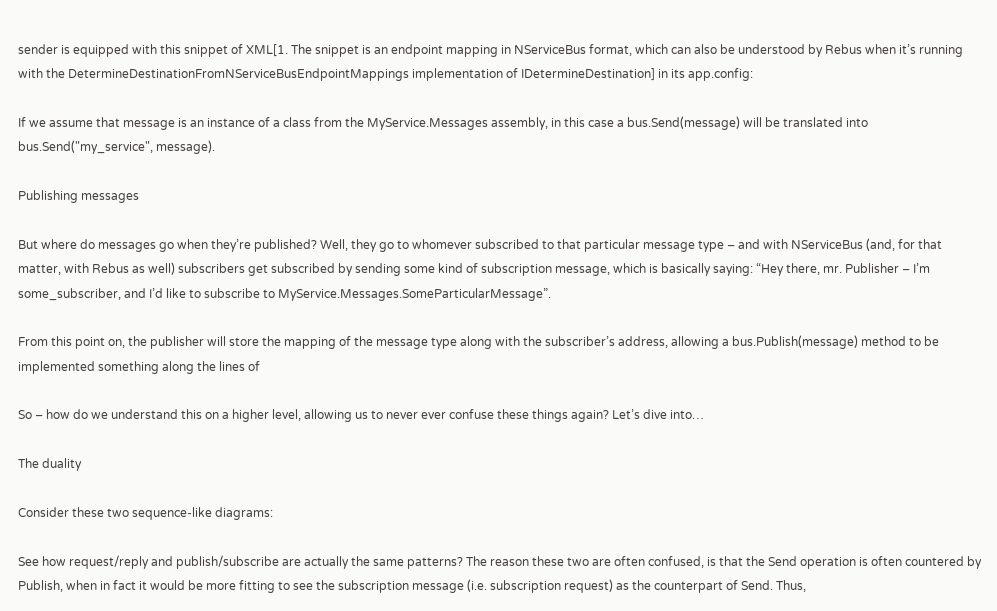sender is equipped with this snippet of XML[1. The snippet is an endpoint mapping in NServiceBus format, which can also be understood by Rebus when it’s running with the DetermineDestinationFromNServiceBusEndpointMappings implementation of IDetermineDestination] in its app.config:

If we assume that message is an instance of a class from the MyService.Messages assembly, in this case a bus.Send(message) will be translated into bus.Send("my_service", message).

Publishing messages

But where do messages go when they’re published? Well, they go to whomever subscribed to that particular message type – and with NServiceBus (and, for that matter, with Rebus as well) subscribers get subscribed by sending some kind of subscription message, which is basically saying: “Hey there, mr. Publisher – I’m some_subscriber, and I’d like to subscribe to MyService.Messages.SomeParticularMessage”.

From this point on, the publisher will store the mapping of the message type along with the subscriber’s address, allowing a bus.Publish(message) method to be implemented something along the lines of

So – how do we understand this on a higher level, allowing us to never ever confuse these things again? Let’s dive into…

The duality

Consider these two sequence-like diagrams:

See how request/reply and publish/subscribe are actually the same patterns? The reason these two are often confused, is that the Send operation is often countered by Publish, when in fact it would be more fitting to see the subscription message (i.e. subscription request) as the counterpart of Send. Thus,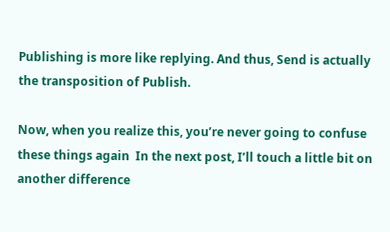Publishing is more like replying. And thus, Send is actually the transposition of Publish.

Now, when you realize this, you’re never going to confuse these things again  In the next post, I’ll touch a little bit on another difference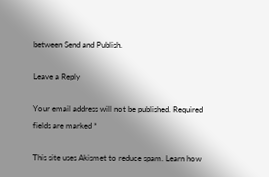between Send and Publish.

Leave a Reply

Your email address will not be published. Required fields are marked *

This site uses Akismet to reduce spam. Learn how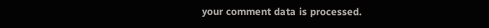your comment data is processed.